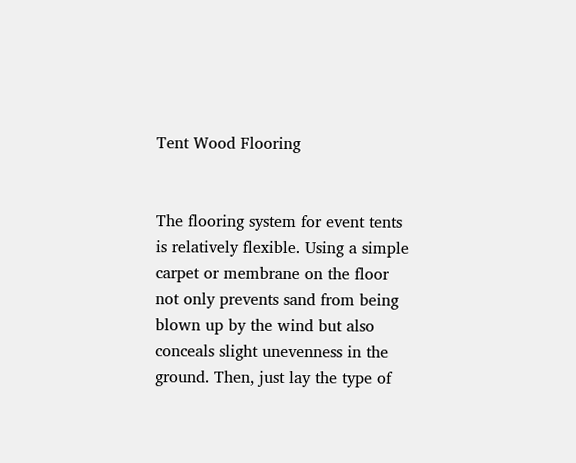Tent Wood Flooring


The flooring system for event tents is relatively flexible. Using a simple carpet or membrane on the floor not only prevents sand from being blown up by the wind but also conceals slight unevenness in the ground. Then, just lay the type of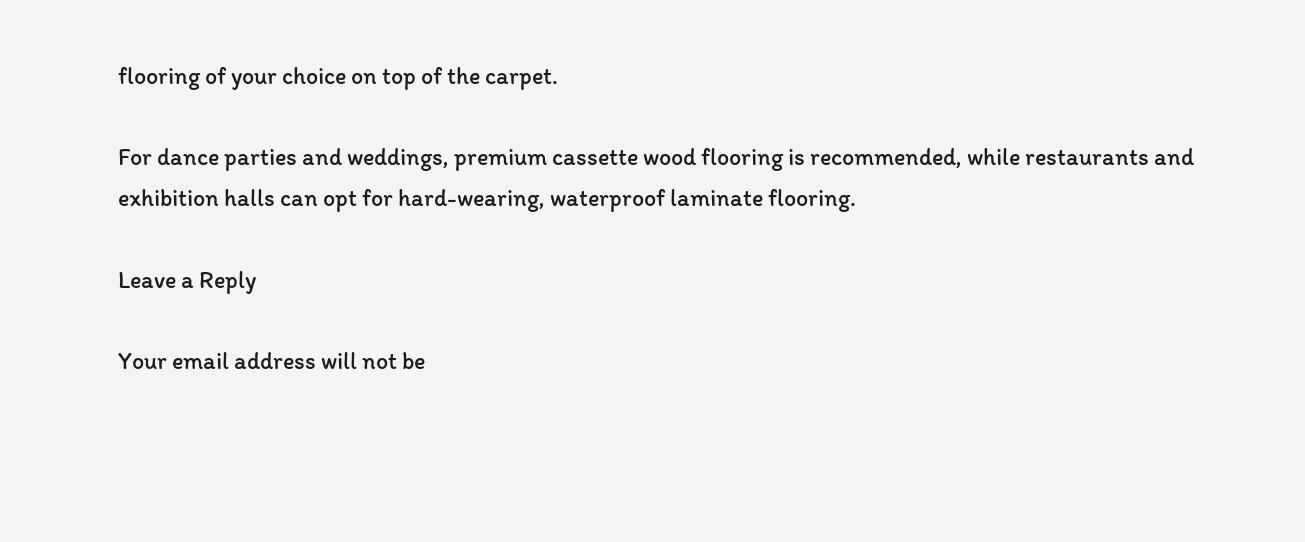flooring of your choice on top of the carpet.

For dance parties and weddings, premium cassette wood flooring is recommended, while restaurants and exhibition halls can opt for hard-wearing, waterproof laminate flooring.

Leave a Reply

Your email address will not be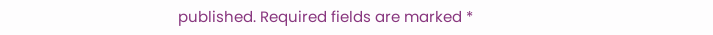published. Required fields are marked *